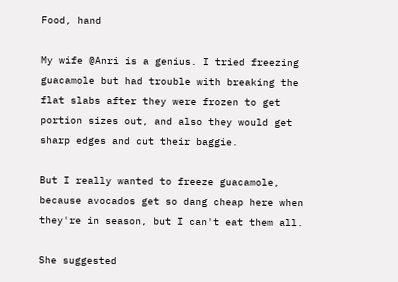Food, hand

My wife @Anri is a genius. I tried freezing guacamole but had trouble with breaking the flat slabs after they were frozen to get portion sizes out, and also they would get sharp edges and cut their baggie.

But I really wanted to freeze guacamole, because avocados get so dang cheap here when they're in season, but I can't eat them all.

She suggested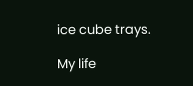ice cube trays.

My life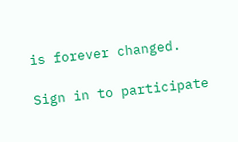is forever changed.

Sign in to participate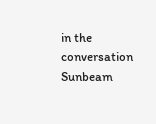in the conversation
Sunbeam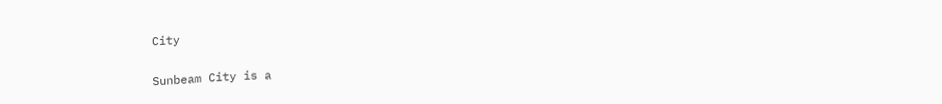City

Sunbeam City is a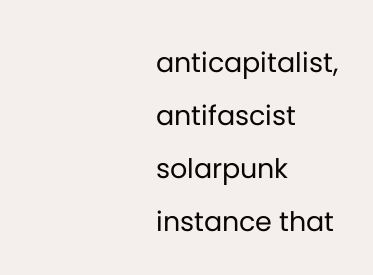anticapitalist, antifascist solarpunk instance that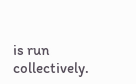is run collectively.